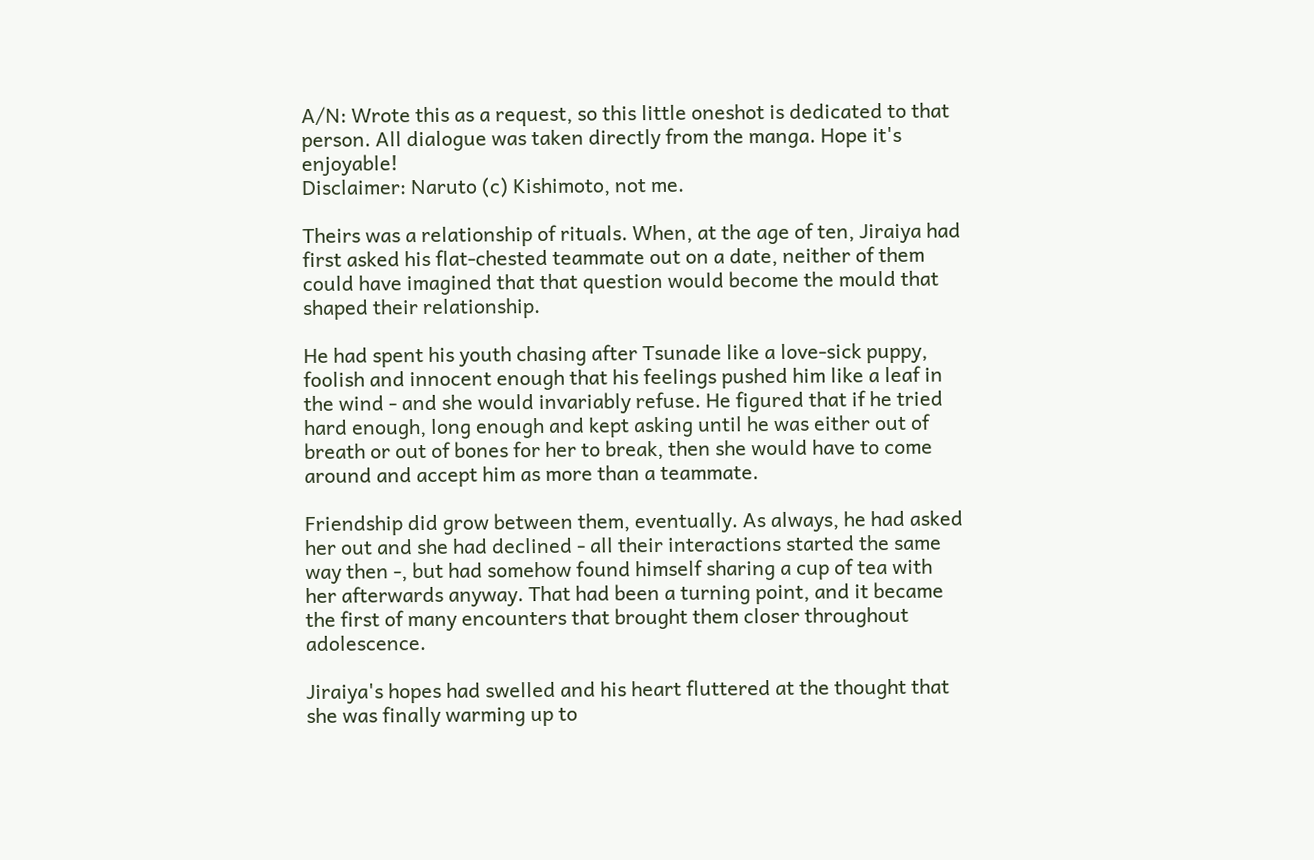A/N: Wrote this as a request, so this little oneshot is dedicated to that person. All dialogue was taken directly from the manga. Hope it's enjoyable!
Disclaimer: Naruto (c) Kishimoto, not me.

Theirs was a relationship of rituals. When, at the age of ten, Jiraiya had first asked his flat-chested teammate out on a date, neither of them could have imagined that that question would become the mould that shaped their relationship.

He had spent his youth chasing after Tsunade like a love-sick puppy, foolish and innocent enough that his feelings pushed him like a leaf in the wind - and she would invariably refuse. He figured that if he tried hard enough, long enough and kept asking until he was either out of breath or out of bones for her to break, then she would have to come around and accept him as more than a teammate.

Friendship did grow between them, eventually. As always, he had asked her out and she had declined - all their interactions started the same way then -, but had somehow found himself sharing a cup of tea with her afterwards anyway. That had been a turning point, and it became the first of many encounters that brought them closer throughout adolescence.

Jiraiya's hopes had swelled and his heart fluttered at the thought that she was finally warming up to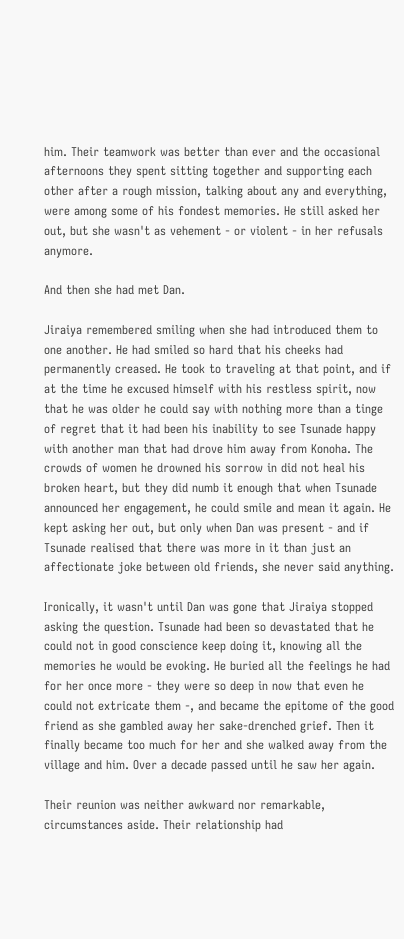him. Their teamwork was better than ever and the occasional afternoons they spent sitting together and supporting each other after a rough mission, talking about any and everything, were among some of his fondest memories. He still asked her out, but she wasn't as vehement - or violent - in her refusals anymore.

And then she had met Dan.

Jiraiya remembered smiling when she had introduced them to one another. He had smiled so hard that his cheeks had permanently creased. He took to traveling at that point, and if at the time he excused himself with his restless spirit, now that he was older he could say with nothing more than a tinge of regret that it had been his inability to see Tsunade happy with another man that had drove him away from Konoha. The crowds of women he drowned his sorrow in did not heal his broken heart, but they did numb it enough that when Tsunade announced her engagement, he could smile and mean it again. He kept asking her out, but only when Dan was present - and if Tsunade realised that there was more in it than just an affectionate joke between old friends, she never said anything.

Ironically, it wasn't until Dan was gone that Jiraiya stopped asking the question. Tsunade had been so devastated that he could not in good conscience keep doing it, knowing all the memories he would be evoking. He buried all the feelings he had for her once more - they were so deep in now that even he could not extricate them -, and became the epitome of the good friend as she gambled away her sake-drenched grief. Then it finally became too much for her and she walked away from the village and him. Over a decade passed until he saw her again.

Their reunion was neither awkward nor remarkable, circumstances aside. Their relationship had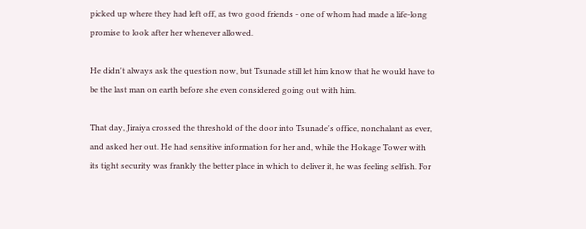picked up where they had left off, as two good friends - one of whom had made a life-long promise to look after her whenever allowed.

He didn't always ask the question now, but Tsunade still let him know that he would have to be the last man on earth before she even considered going out with him.

That day, Jiraiya crossed the threshold of the door into Tsunade's office, nonchalant as ever, and asked her out. He had sensitive information for her and, while the Hokage Tower with its tight security was frankly the better place in which to deliver it, he was feeling selfish. For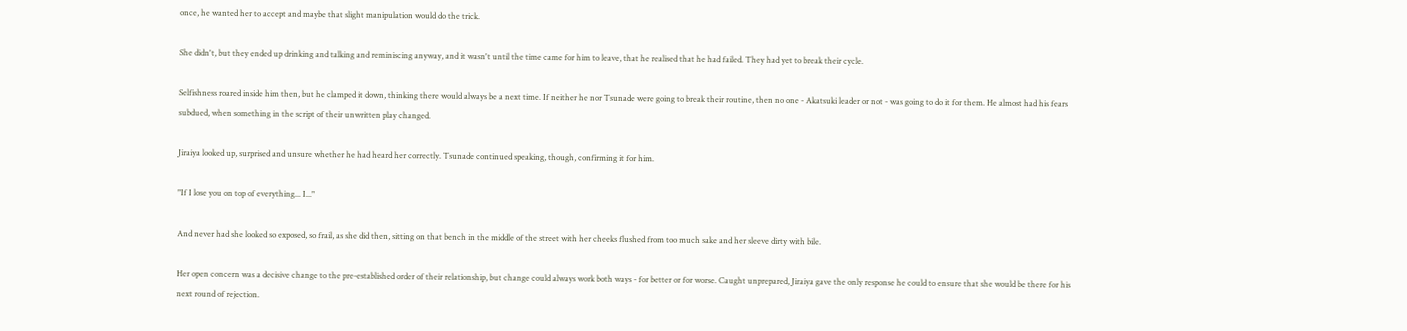once, he wanted her to accept and maybe that slight manipulation would do the trick.

She didn't, but they ended up drinking and talking and reminiscing anyway, and it wasn't until the time came for him to leave, that he realised that he had failed. They had yet to break their cycle.

Selfishness roared inside him then, but he clamped it down, thinking there would always be a next time. If neither he nor Tsunade were going to break their routine, then no one - Akatsuki leader or not - was going to do it for them. He almost had his fears subdued, when something in the script of their unwritten play changed.

Jiraiya looked up, surprised and unsure whether he had heard her correctly. Tsunade continued speaking, though, confirming it for him.

"If I lose you on top of everything... I..."

And never had she looked so exposed, so frail, as she did then, sitting on that bench in the middle of the street with her cheeks flushed from too much sake and her sleeve dirty with bile.

Her open concern was a decisive change to the pre-established order of their relationship, but change could always work both ways - for better or for worse. Caught unprepared, Jiraiya gave the only response he could to ensure that she would be there for his next round of rejection.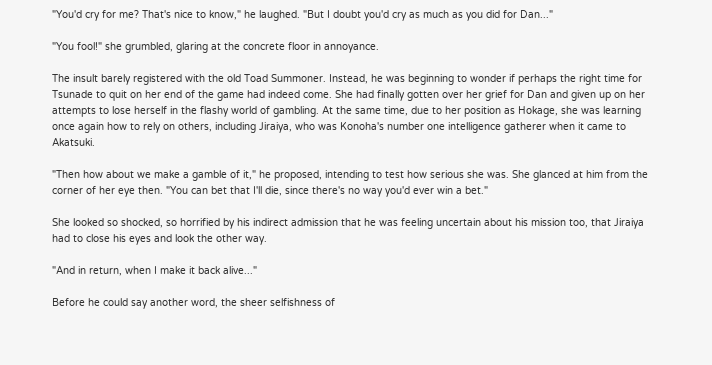"You'd cry for me? That's nice to know," he laughed. "But I doubt you'd cry as much as you did for Dan..."

"You fool!" she grumbled, glaring at the concrete floor in annoyance.

The insult barely registered with the old Toad Summoner. Instead, he was beginning to wonder if perhaps the right time for Tsunade to quit on her end of the game had indeed come. She had finally gotten over her grief for Dan and given up on her attempts to lose herself in the flashy world of gambling. At the same time, due to her position as Hokage, she was learning once again how to rely on others, including Jiraiya, who was Konoha's number one intelligence gatherer when it came to Akatsuki.

"Then how about we make a gamble of it," he proposed, intending to test how serious she was. She glanced at him from the corner of her eye then. "You can bet that I'll die, since there's no way you'd ever win a bet."

She looked so shocked, so horrified by his indirect admission that he was feeling uncertain about his mission too, that Jiraiya had to close his eyes and look the other way.

"And in return, when I make it back alive..."

Before he could say another word, the sheer selfishness of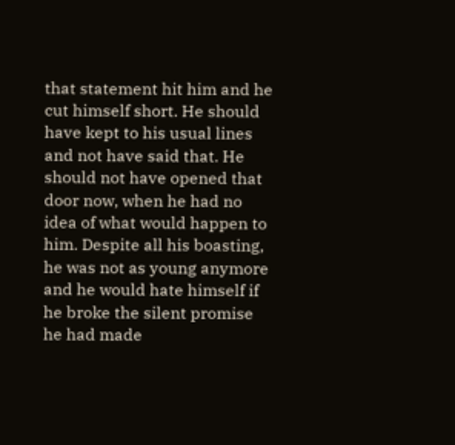that statement hit him and he cut himself short. He should have kept to his usual lines and not have said that. He should not have opened that door now, when he had no idea of what would happen to him. Despite all his boasting, he was not as young anymore and he would hate himself if he broke the silent promise he had made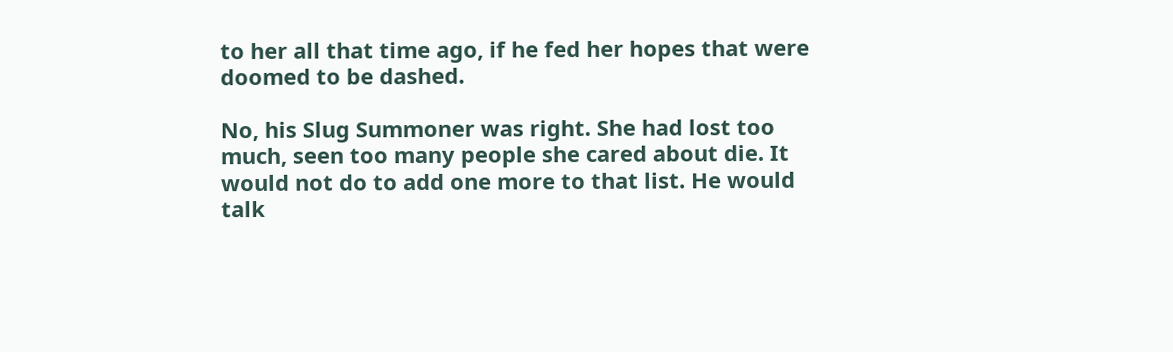to her all that time ago, if he fed her hopes that were doomed to be dashed.

No, his Slug Summoner was right. She had lost too much, seen too many people she cared about die. It would not do to add one more to that list. He would talk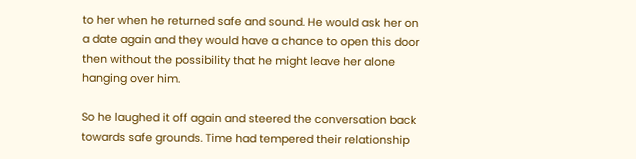to her when he returned safe and sound. He would ask her on a date again and they would have a chance to open this door then without the possibility that he might leave her alone hanging over him.

So he laughed it off again and steered the conversation back towards safe grounds. Time had tempered their relationship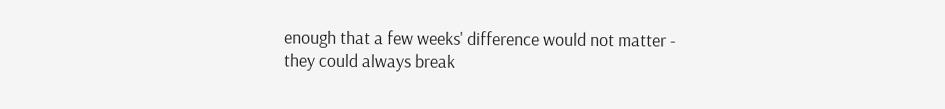enough that a few weeks' difference would not matter - they could always break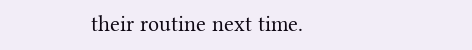their routine next time.